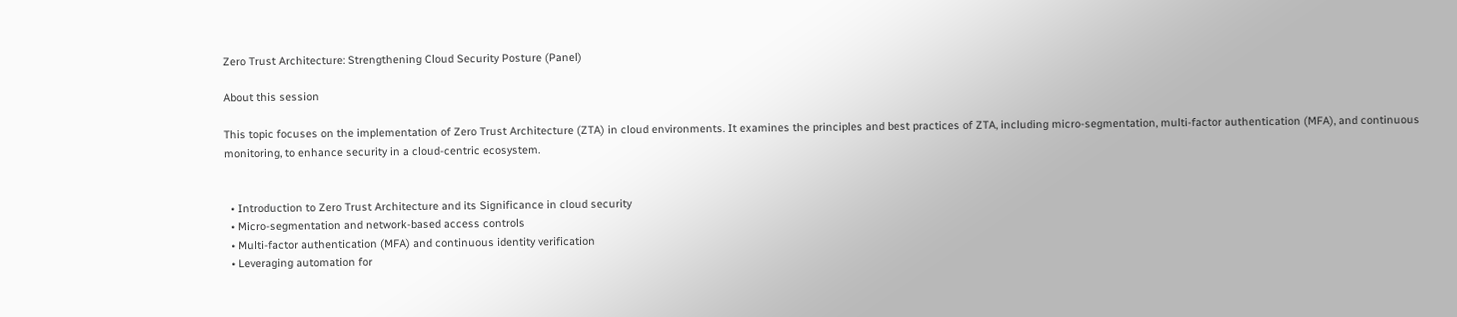Zero Trust Architecture: Strengthening Cloud Security Posture (Panel)

About this session

This topic focuses on the implementation of Zero Trust Architecture (ZTA) in cloud environments. It examines the principles and best practices of ZTA, including micro-segmentation, multi-factor authentication (MFA), and continuous monitoring, to enhance security in a cloud-centric ecosystem.


  • Introduction to Zero Trust Architecture and its Significance in cloud security
  • Micro-segmentation and network-based access controls
  • Multi-factor authentication (MFA) and continuous identity verification
  • Leveraging automation for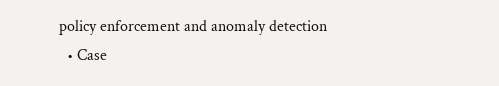policy enforcement and anomaly detection
  • Case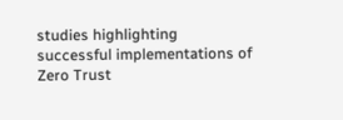studies highlighting successful implementations of Zero Trust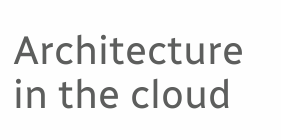Architecture in the cloud